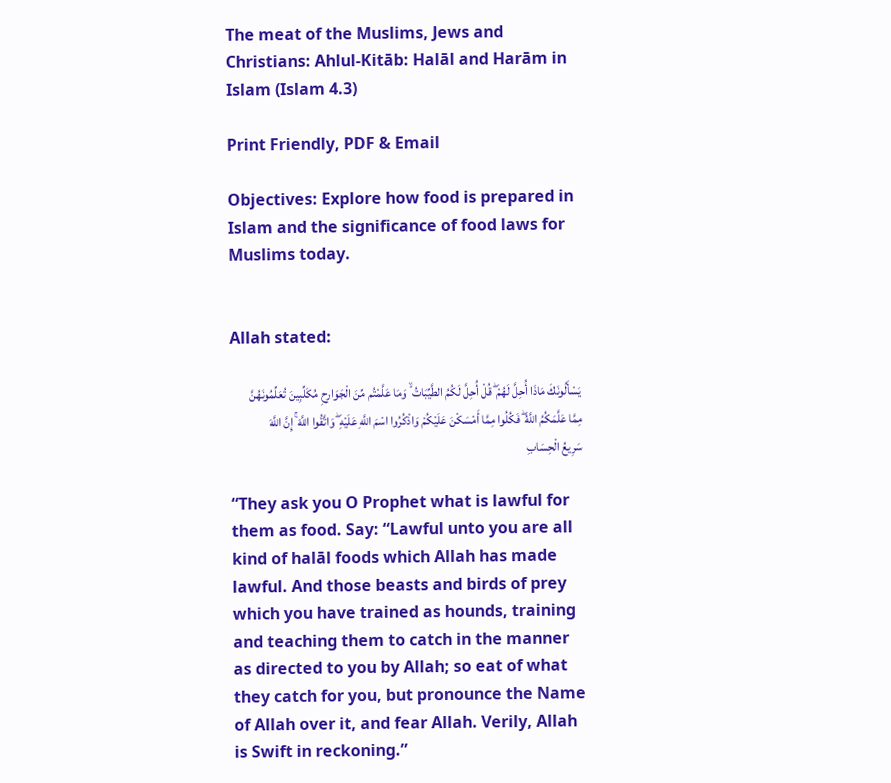The meat of the Muslims, Jews and Christians: Ahlul-Kitāb: Halāl and Harām in Islam (Islam 4.3)

Print Friendly, PDF & Email

Objectives: Explore how food is prepared in Islam and the significance of food laws for Muslims today.


Allah stated:

يَسْأَلُونَكَ مَاذَا أُحِلَّ لَهُمْ ۖ قُلْ أُحِلَّ لَكُمُ الطَّيِّبَاتُ ۙ وَمَا عَلَّمْتُم مِّنَ الْجَوَارِحِ مُكَلِّبِينَ تُعَلِّمُونَهُنَّ مِمَّا عَلَّمَكُمُ اللَّهُ ۖ فَكُلُوا مِمَّا أَمْسَكْنَ عَلَيْكُمْ وَاذْكُرُوا اسْمَ اللَّهِ عَلَيْهِ ۖ وَاتَّقُوا اللَّهَ ۚ إِنَّ اللَّهَ سَرِيعُ الْحِسَابِ

“They ask you O Prophet what is lawful for them as food. Say: “Lawful unto you are all kind of halāl foods which Allah has made lawful. And those beasts and birds of prey which you have trained as hounds, training and teaching them to catch in the manner as directed to you by Allah; so eat of what they catch for you, but pronounce the Name of Allah over it, and fear Allah. Verily, Allah is Swift in reckoning.”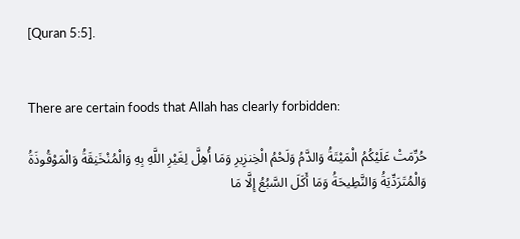[Quran 5:5].


There are certain foods that Allah has clearly forbidden:

حُرِّمَتْ عَلَيْكُمُ الْمَيْتَةُ وَالدَّمُ وَلَحْمُ الْخِنزِيرِ وَمَا أُهِلَّ لِغَيْرِ اللَّهِ بِهِ وَالْمُنْخَنِقَةُ وَالْمَوْقُوذَةُ وَالْمُتَرَدِّيَةُ وَالنَّطِيحَةُ وَمَا أَكَلَ السَّبُعُ إِلَّا مَا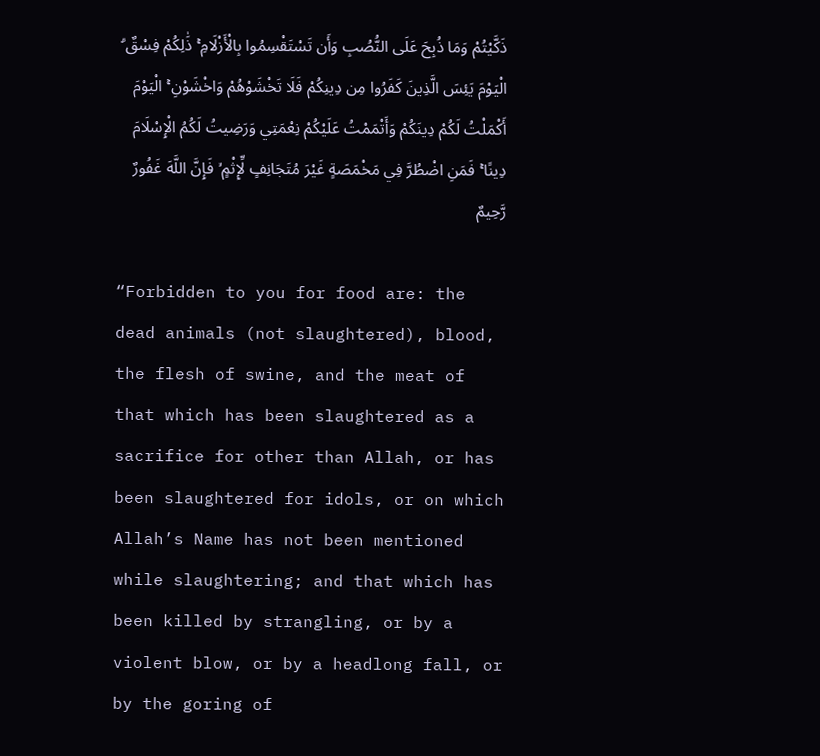ذَكَّيْتُمْ وَمَا ذُبِحَ عَلَى النُّصُبِ وَأَن تَسْتَقْسِمُوا بِالْأَزْلَامِ ۚ ذَٰلِكُمْ فِسْقٌ ۗ الْيَوْمَ يَئِسَ الَّذِينَ كَفَرُوا مِن دِينِكُمْ فَلَا تَخْشَوْهُمْ وَاخْشَوْنِ ۚ الْيَوْمَ أَكْمَلْتُ لَكُمْ دِينَكُمْ وَأَتْمَمْتُ عَلَيْكُمْ نِعْمَتِي وَرَضِيتُ لَكُمُ الْإِسْلَامَ دِينًا ۚ فَمَنِ اضْطُرَّ فِي مَخْمَصَةٍ غَيْرَ مُتَجَانِفٍ لِّإِثْمٍ ۙ فَإِنَّ اللَّهَ غَفُورٌ رَّحِيمٌ

“Forbidden to you for food are: the dead animals (not slaughtered), blood, the flesh of swine, and the meat of that which has been slaughtered as a sacrifice for other than Allah, or has been slaughtered for idols, or on which Allah’s Name has not been mentioned while slaughtering; and that which has been killed by strangling, or by a violent blow, or by a headlong fall, or by the goring of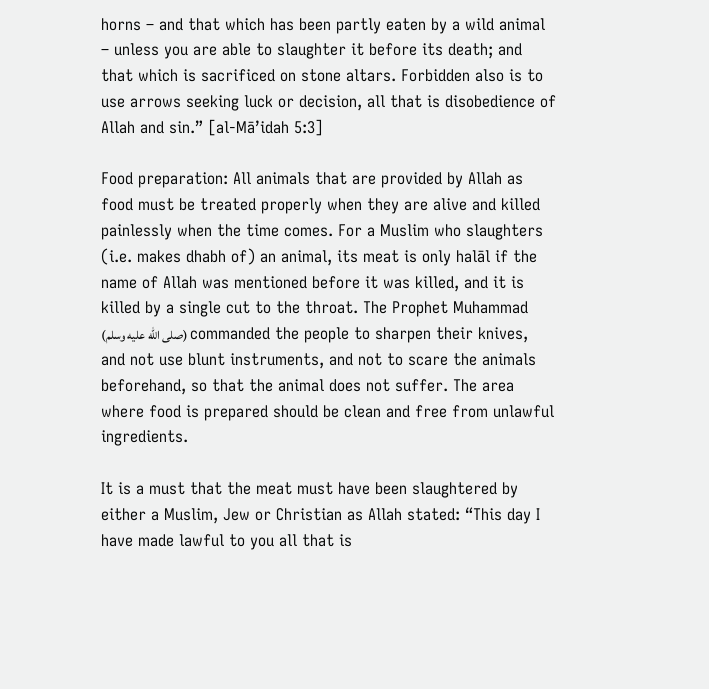horns – and that which has been partly eaten by a wild animal – unless you are able to slaughter it before its death; and that which is sacrificed on stone altars. Forbidden also is to use arrows seeking luck or decision, all that is disobedience of Allah and sin.” [al-Māʼidah 5:3]

Food preparation: All animals that are provided by Allah as food must be treated properly when they are alive and killed painlessly when the time comes. For a Muslim who slaughters (i.e. makes dhabh of) an animal, its meat is only halāl if the name of Allah was mentioned before it was killed, and it is killed by a single cut to the throat. The Prophet Muhammad (صلى الله عليه وسلم) commanded the people to sharpen their knives, and not use blunt instruments, and not to scare the animals beforehand, so that the animal does not suffer. The area where food is prepared should be clean and free from unlawful ingredients.

It is a must that the meat must have been slaughtered by either a Muslim, Jew or Christian as Allah stated: “This day I have made lawful to you all that is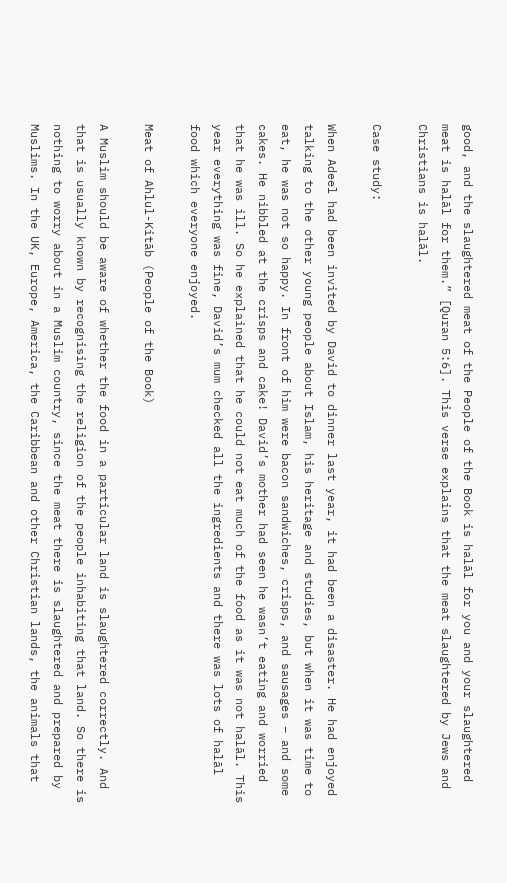good, and the slaughtered meat of the People of the Book is halāl for you and your slaughtered meat is halāl for them.” [Quran 5:6]. This verse explains that the meat slaughtered by Jews and Christians is halāl.

Case study:

When Adeel had been invited by David to dinner last year, it had been a disaster. He had enjoyed talking to the other young people about Islam, his heritage and studies, but when it was time to eat, he was not so happy. In front of him were bacon sandwiches, crisps, and sausages – and some cakes. He nibbled at the crisps and cake! David’s mother had seen he wasn’t eating and worried that he was ill. So he explained that he could not eat much of the food as it was not halāl. This year everything was fine, David’s mum checked all the ingredients and there was lots of halāl food which everyone enjoyed.

Meat of Ahlul-Kitāb (People of the Book)

A Muslim should be aware of whether the food in a particular land is slaughtered correctly. And that is usually known by recognising the religion of the people inhabiting that land. So there is nothing to worry about in a Muslim country, since the meat there is slaughtered and prepared by Muslims. In the UK, Europe, America, the Caribbean and other Christian lands, the animals that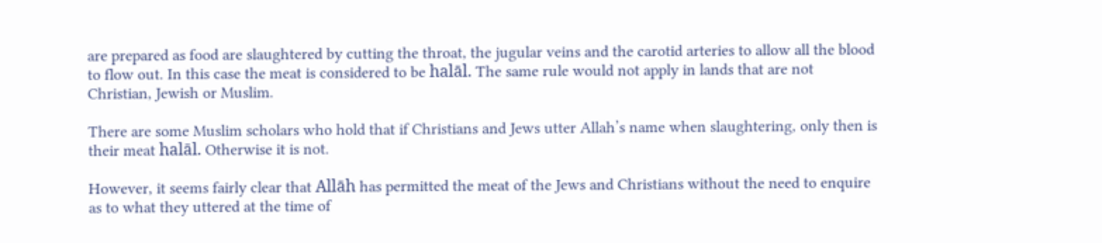are prepared as food are slaughtered by cutting the throat, the jugular veins and the carotid arteries to allow all the blood to flow out. In this case the meat is considered to be halāl. The same rule would not apply in lands that are not Christian, Jewish or Muslim.

There are some Muslim scholars who hold that if Christians and Jews utter Allah’s name when slaughtering, only then is their meat halāl. Otherwise it is not.

However, it seems fairly clear that Allāh has permitted the meat of the Jews and Christians without the need to enquire as to what they uttered at the time of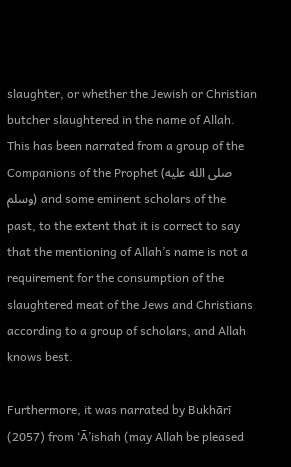slaughter, or whether the Jewish or Christian butcher slaughtered in the name of Allah. This has been narrated from a group of the Companions of the Prophet (صلى الله عليه وسلم) and some eminent scholars of the past, to the extent that it is correct to say that the mentioning of Allah’s name is not a requirement for the consumption of the slaughtered meat of the Jews and Christians according to a group of scholars, and Allah knows best.

Furthermore, it was narrated by Bukhārī (2057) from ‘Ā’ishah (may Allah be pleased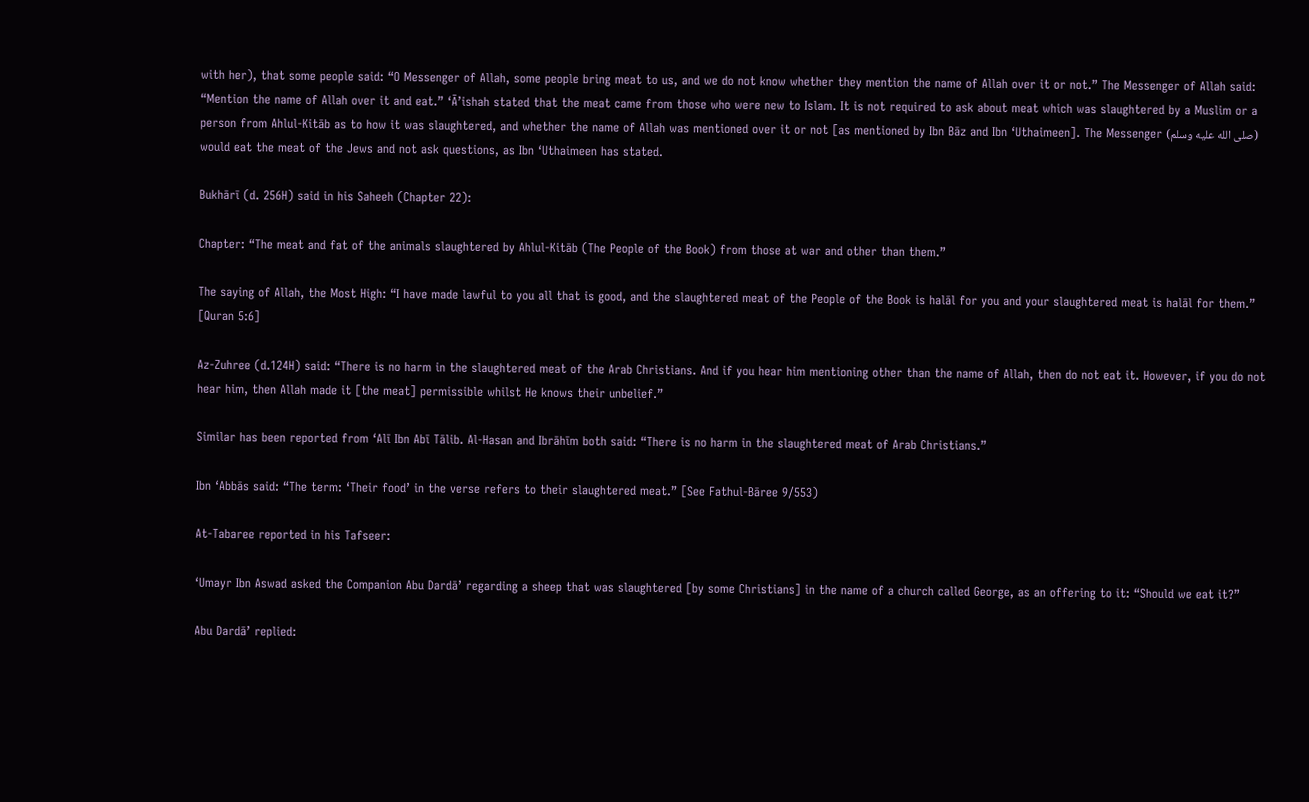with her), that some people said: “O Messenger of Allah, some people bring meat to us, and we do not know whether they mention the name of Allah over it or not.” The Messenger of Allah said: “Mention the name of Allah over it and eat.” ‘Ā’ishah stated that the meat came from those who were new to Islam. It is not required to ask about meat which was slaughtered by a Muslim or a person from Ahlul-Kitāb as to how it was slaughtered, and whether the name of Allah was mentioned over it or not [as mentioned by Ibn Bāz and Ibn ‘Uthaimeen]. The Messenger (صلى الله عليه وسلم) would eat the meat of the Jews and not ask questions, as Ibn ‘Uthaimeen has stated.

Bukhārī (d. 256H) said in his Saheeh (Chapter 22):

Chapter: “The meat and fat of the animals slaughtered by Ahlul-Kitāb (The People of the Book) from those at war and other than them.”

The saying of Allah, the Most High: “I have made lawful to you all that is good, and the slaughtered meat of the People of the Book is halāl for you and your slaughtered meat is halāl for them.” [Quran 5:6]

Az-Zuhree (d.124H) said: “There is no harm in the slaughtered meat of the Arab Christians. And if you hear him mentioning other than the name of Allah, then do not eat it. However, if you do not hear him, then Allah made it [the meat] permissible whilst He knows their unbelief.”

Similar has been reported from ‘Alī Ibn Abī Tālib. Al-Hasan and Ibrāhīm both said: “There is no harm in the slaughtered meat of Arab Christians.”

Ibn ‘Abbās said: “The term: ‘Their food’ in the verse refers to their slaughtered meat.” [See Fathul-Bāree 9/553)

At-Tabaree reported in his Tafseer:

‘Umayr Ibn Aswad asked the Companion Abu Dardā’ regarding a sheep that was slaughtered [by some Christians] in the name of a church called George, as an offering to it: “Should we eat it?”

Abu Dardā’ replied: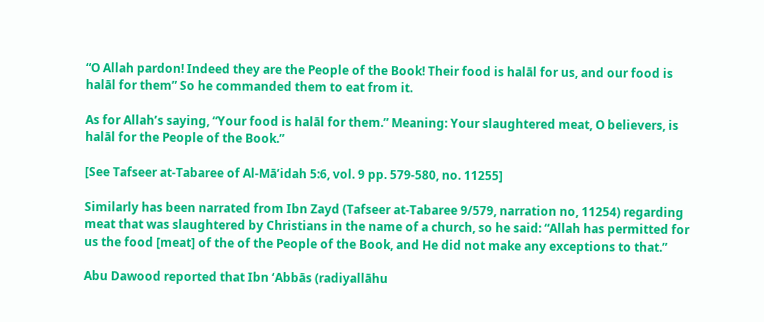“O Allah pardon! Indeed they are the People of the Book! Their food is halāl for us, and our food is halāl for them” So he commanded them to eat from it.

As for Allah’s saying, “Your food is halāl for them.” Meaning: Your slaughtered meat, O believers, is halāl for the People of the Book.”

[See Tafseer at-Tabaree of Al-Mā’idah 5:6, vol. 9 pp. 579-580, no. 11255]

Similarly has been narrated from Ibn Zayd (Tafseer at-Tabaree 9/579, narration no, 11254) regarding meat that was slaughtered by Christians in the name of a church, so he said: “Allah has permitted for us the food [meat] of the of the People of the Book, and He did not make any exceptions to that.”

Abu Dawood reported that Ibn ‘Abbās (radiyallāhu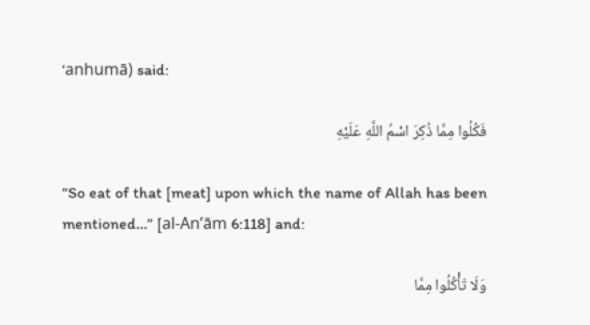‘anhumā) said:

فَكُلُوا مِمَّا ذُكِرَ اسْمُ اللَّهِ عَلَيْهِ

“So eat of that [meat] upon which the name of Allah has been mentioned…” [al-An’ām 6:118] and:

وَلَا تَأْكُلُوا مِمَّا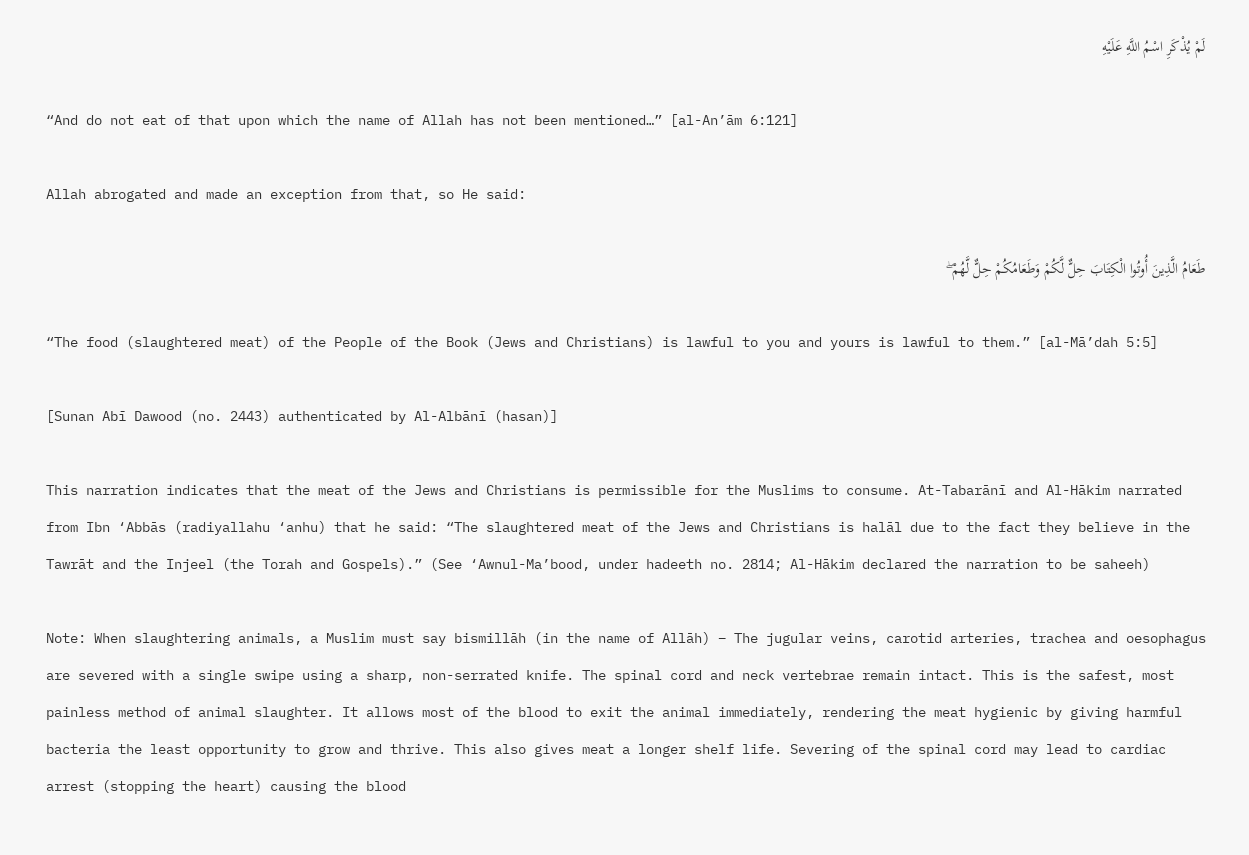لَمْ يُذْكَرِ اسْمُ اللَّهِ عَلَيْهِ

“And do not eat of that upon which the name of Allah has not been mentioned…” [al-An’ām 6:121]

Allah abrogated and made an exception from that, so He said:

طَعَامُ الَّذِينَ أُوتُوا الْكِتَابَ حِلٌّ لَّكُمْ وَطَعَامُكُمْ حِلٌّ لَّهُمْ ۖ

“The food (slaughtered meat) of the People of the Book (Jews and Christians) is lawful to you and yours is lawful to them.” [al-Mā’dah 5:5]

[Sunan Abī Dawood (no. 2443) authenticated by Al-Albānī (hasan)]

This narration indicates that the meat of the Jews and Christians is permissible for the Muslims to consume. At-Tabarānī and Al-Hākim narrated from Ibn ‘Abbās (radiyallahu ‘anhu) that he said: “The slaughtered meat of the Jews and Christians is halāl due to the fact they believe in the Tawrāt and the Injeel (the Torah and Gospels).” (See ‘Awnul-Ma’bood, under hadeeth no. 2814; Al-Hākim declared the narration to be saheeh)

Note: When slaughtering animals, a Muslim must say bismillāh (in the name of Allāh) – The jugular veins, carotid arteries, trachea and oesophagus are severed with a single swipe using a sharp, non-serrated knife. The spinal cord and neck vertebrae remain intact. This is the safest, most painless method of animal slaughter. It allows most of the blood to exit the animal immediately, rendering the meat hygienic by giving harmful bacteria the least opportunity to grow and thrive. This also gives meat a longer shelf life. Severing of the spinal cord may lead to cardiac arrest (stopping the heart) causing the blood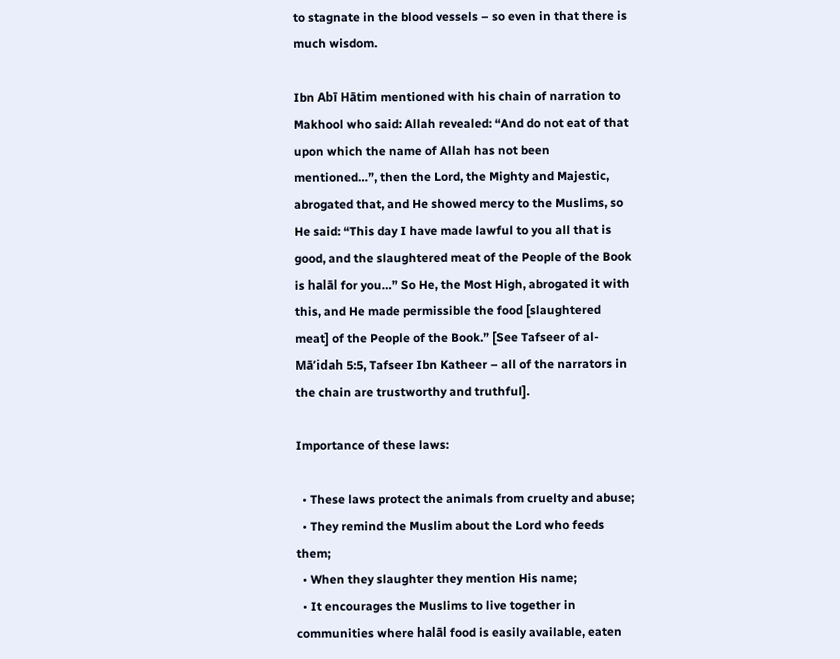to stagnate in the blood vessels – so even in that there is much wisdom.

Ibn Abī Hātim mentioned with his chain of narration to Makhool who said: Allah revealed: “And do not eat of that upon which the name of Allah has not been mentioned…”, then the Lord, the Mighty and Majestic, abrogated that, and He showed mercy to the Muslims, so He said: “This day I have made lawful to you all that is good, and the slaughtered meat of the People of the Book is halāl for you…” So He, the Most High, abrogated it with this, and He made permissible the food [slaughtered meat] of the People of the Book.” [See Tafseer of al-Mā’idah 5:5, Tafseer Ibn Katheer – all of the narrators in the chain are trustworthy and truthful].

Importance of these laws:

  • These laws protect the animals from cruelty and abuse;
  • They remind the Muslim about the Lord who feeds them;
  • When they slaughter they mention His name;
  • It encourages the Muslims to live together in communities where halāl food is easily available, eaten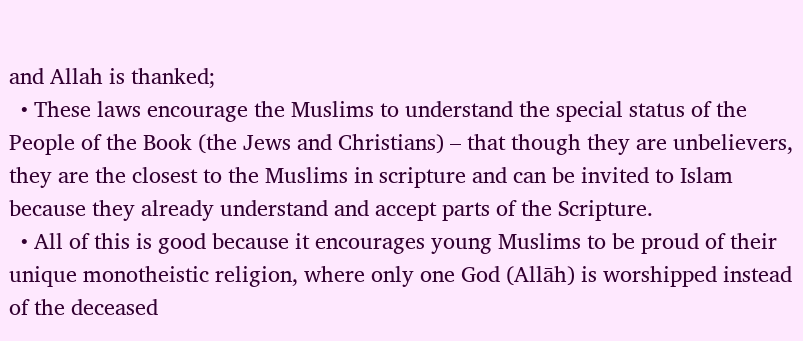and Allah is thanked;
  • These laws encourage the Muslims to understand the special status of the People of the Book (the Jews and Christians) – that though they are unbelievers, they are the closest to the Muslims in scripture and can be invited to Islam because they already understand and accept parts of the Scripture.
  • All of this is good because it encourages young Muslims to be proud of their unique monotheistic religion, where only one God (Allāh) is worshipped instead of the deceased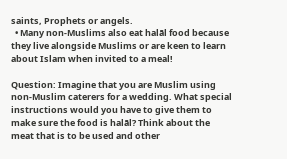saints, Prophets or angels.
  • Many non-Muslims also eat halāl food because they live alongside Muslims or are keen to learn about Islam when invited to a meal!

Question: Imagine that you are Muslim using non-Muslim caterers for a wedding. What special instructions would you have to give them to make sure the food is halāl? Think about the meat that is to be used and other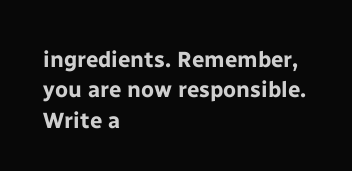ingredients. Remember, you are now responsible. Write a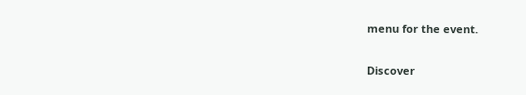menu for the event.


Discover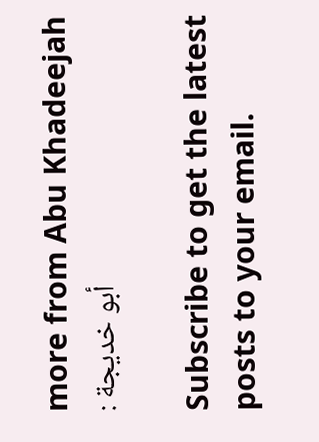more from Abu Khadeejah : أبو خديجة

Subscribe to get the latest posts to your email.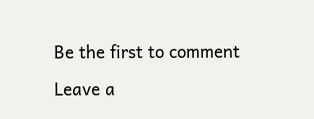Be the first to comment

Leave a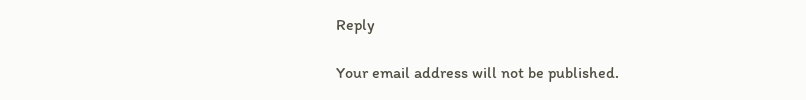Reply

Your email address will not be published.